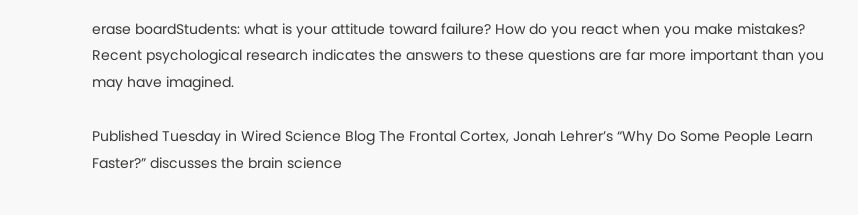erase boardStudents: what is your attitude toward failure? How do you react when you make mistakes? Recent psychological research indicates the answers to these questions are far more important than you may have imagined.

Published Tuesday in Wired Science Blog The Frontal Cortex, Jonah Lehrer’s “Why Do Some People Learn Faster?” discusses the brain science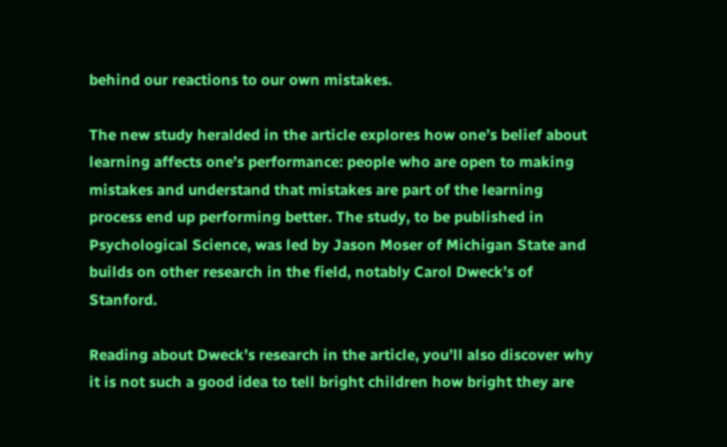behind our reactions to our own mistakes.

The new study heralded in the article explores how one’s belief about learning affects one’s performance: people who are open to making mistakes and understand that mistakes are part of the learning process end up performing better. The study, to be published in Psychological Science, was led by Jason Moser of Michigan State and builds on other research in the field, notably Carol Dweck’s of Stanford.

Reading about Dweck’s research in the article, you’ll also discover why it is not such a good idea to tell bright children how bright they are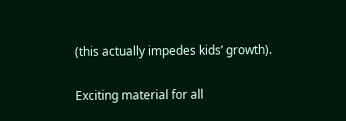(this actually impedes kids’ growth).

Exciting material for all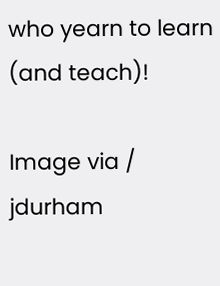who yearn to learn (and teach)!

Image via / jdurham